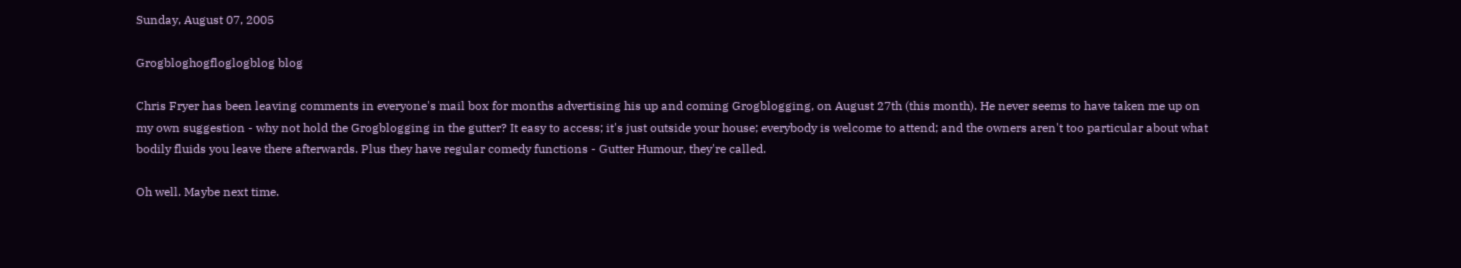Sunday, August 07, 2005

Grogbloghogfloglogblog blog

Chris Fryer has been leaving comments in everyone's mail box for months advertising his up and coming Grogblogging, on August 27th (this month). He never seems to have taken me up on my own suggestion - why not hold the Grogblogging in the gutter? It easy to access; it's just outside your house; everybody is welcome to attend; and the owners aren't too particular about what bodily fluids you leave there afterwards. Plus they have regular comedy functions - Gutter Humour, they're called.

Oh well. Maybe next time.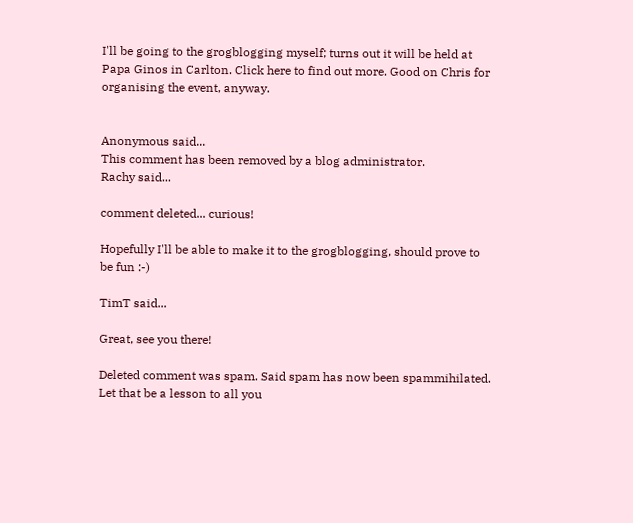I'll be going to the grogblogging myself; turns out it will be held at Papa Ginos in Carlton. Click here to find out more. Good on Chris for organising the event, anyway.


Anonymous said...
This comment has been removed by a blog administrator.
Rachy said...

comment deleted... curious!

Hopefully I'll be able to make it to the grogblogging, should prove to be fun :-)

TimT said...

Great, see you there!

Deleted comment was spam. Said spam has now been spammihilated. Let that be a lesson to all you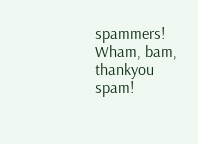spammers! Wham, bam, thankyou spam!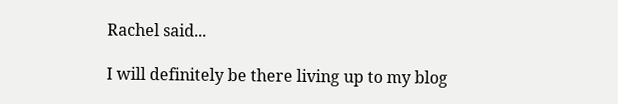Rachel said...

I will definitely be there living up to my blog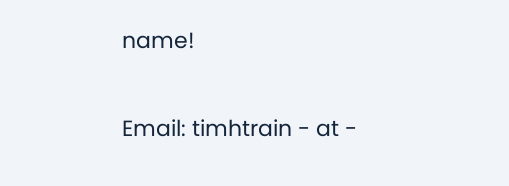name!

Email: timhtrain - at -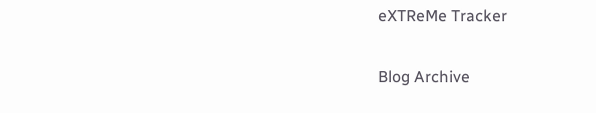eXTReMe Tracker

Blog Archive